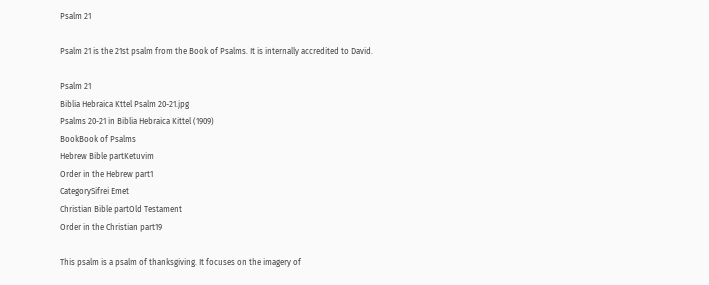Psalm 21

Psalm 21 is the 21st psalm from the Book of Psalms. It is internally accredited to David.

Psalm 21
Biblia Hebraica Kttel Psalm 20-21.jpg
Psalms 20-21 in Biblia Hebraica Kittel (1909)
BookBook of Psalms
Hebrew Bible partKetuvim
Order in the Hebrew part1
CategorySifrei Emet
Christian Bible partOld Testament
Order in the Christian part19

This psalm is a psalm of thanksgiving. It focuses on the imagery of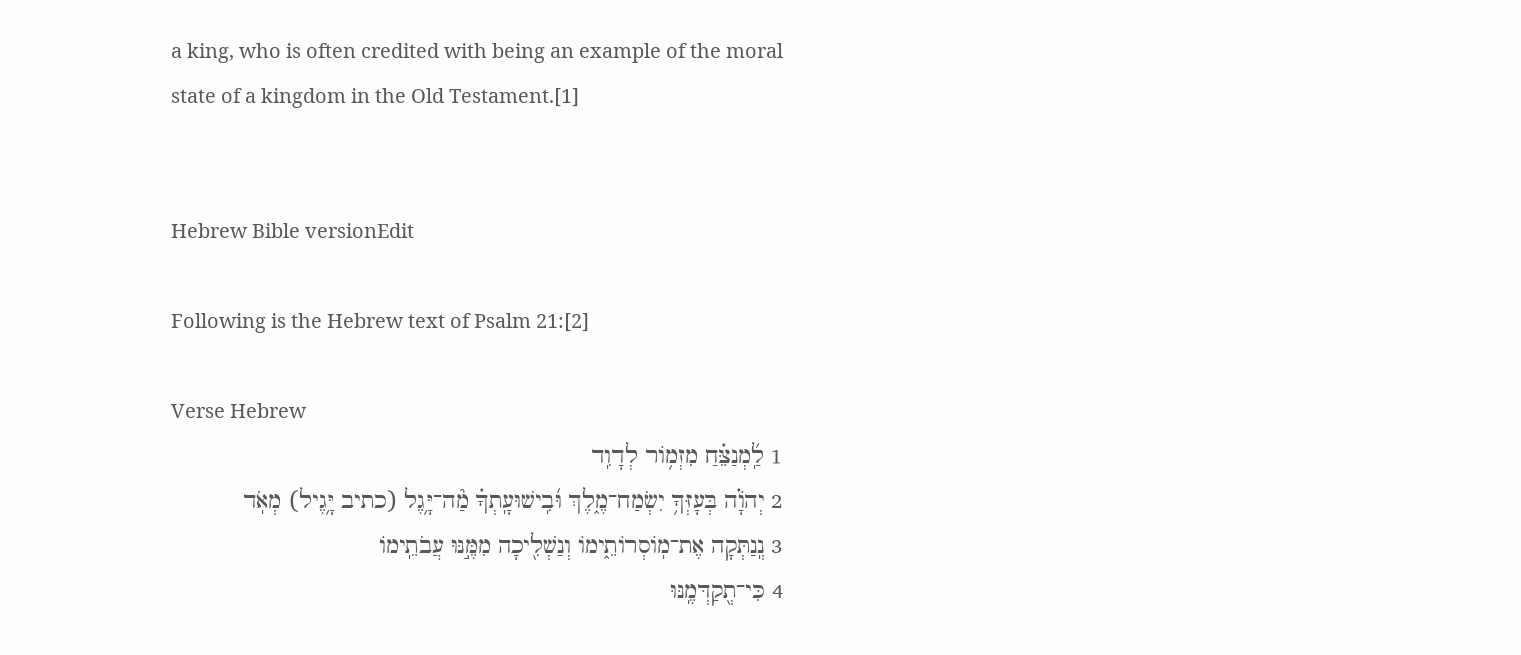a king, who is often credited with being an example of the moral state of a kingdom in the Old Testament.[1]


Hebrew Bible versionEdit

Following is the Hebrew text of Psalm 21:[2]

Verse Hebrew
1 לַֽ֜מְנַצֵּ֗חַ מִזְמ֥וֹר לְדָוִֽד
2 יְהֹוָ֗ה בְּעָזְּךָ֥ יִשְׂמַח־מֶ֑לֶךְ וּ֜בִֽישׁוּעָֽתְךָ֗ מַ֘ה־יָּ֥גֶל (כתיב יָּ֥גֶיל) מְאֹֽד
3 נְֽנַתְּקָה אֶת־מֽוֹסְרוֹתֵ֑ימוֹ וְנַשְׁלִ֖יכָה מִמֶּ֣נּוּ עֲבֹתֵֽימוֹ
4 כִּי־תְ֖קַדְּמֶֽנּוּ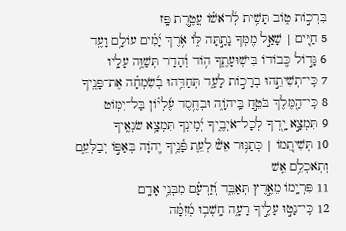בִּרְכ֣וֹת ט֑וֹב תָּשִׁ֥ית לְ֜רֹאשׁ֗וֹ עֲטֶ֣רֶת פָּֽז
5 חַיִּ֚ים | שָׁאַ֣ל מִ֖מְּךָ נָתַ֣תָּה לּ֑וֹ אֹ֥רֶךְ יָ֜מִ֗ים עוֹלָ֥ם וָעֶֽד
6 גָּד֣וֹל כְּ֖בוֹדוֹ בִּישֽׁוּעָתֶ֑ךָ ה֥וֹד וְ֜הָדָר תְּשַׁוֶּ֥ה עָלָֽיו
7 כִּֽי־תְשִׁיתֵ֣הוּ בְרָכ֣וֹת לָעַ֑ד תְּחַדֵּ֥הוּ בְ֜שִׂמְחָ֗ה אֶת־פָּנֶֽיךָ
8 כִּֽי־הַ֖מֶּלֶךְ בֹּטֵ֣חַ בַּֽיהֹוָ֑ה וּבְחֶ֥סֶד עֶ֜לְי֗וֹן בַּל־יִמּֽוֹט
9 תִּמְצָ֣א יָֽ֖דְךָ לְכָל־אֹיְבֶ֑יךָ יְ֜מִֽינְךָ תִּמְצָ֥א שׂנְאֶֽיךָ
10 תְּשִׁיתֵ֚מוֹ | כְּתַנּ֥וּר אֵשׁ֘ לְעֵ֪ת פָּ֫נֶ֥יךָ יְ֖הֹוָה בְּאַפּ֣וֹ יְבַלְּעֵ֑ם וְתֹֽאכְלֵ֥ם אֵֽשׁ
11 פִּרְיָֽמוֹ מֵאֶ֣רֶץ תְּאַבֵּ֑ד וְ֜זַרְעָ֗ם מִבְּנֵ֥י אָדָֽם
12 כִּֽי־נָט֣וּ עָלֶ֣יךָ רָעָ֑ה חָֽשְׁב֥וּ מְ֜זִמָּ֗ה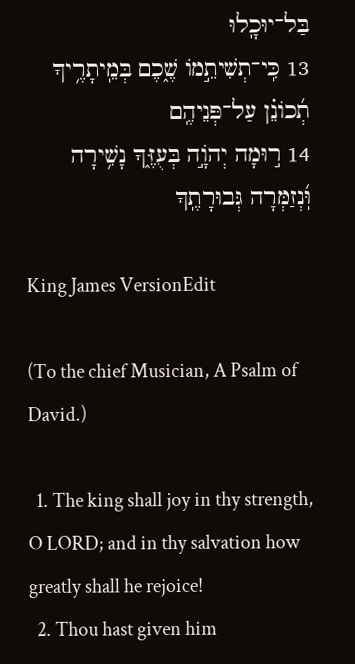בַּל־יוּכָֽלוּ
13 כִּֽי־תְשִׁיתֵ֣מוֹ שֶׁ֑כֶם בְּמֵֽיתָרֶ֥יךָ תְ֜כוֹנֵ֗ן עַל־פְּנֵיהֶֽם
14 ר֣וּמָה יְהֹוָ֣ה בְּעֻזֶּ֑ךָ נָשִׁ֥ירָה וּֽ֜נְזַמְּרָה גְּבוּרָתֶֽךָ

King James VersionEdit

(To the chief Musician, A Psalm of David.)

  1. The king shall joy in thy strength, O LORD; and in thy salvation how greatly shall he rejoice!
  2. Thou hast given him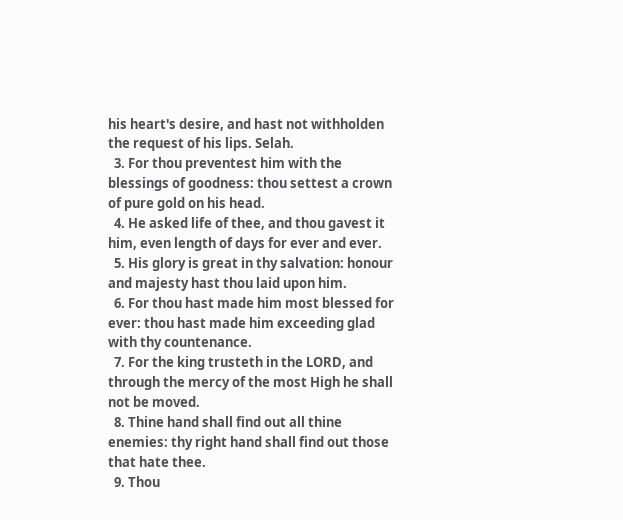his heart's desire, and hast not withholden the request of his lips. Selah.
  3. For thou preventest him with the blessings of goodness: thou settest a crown of pure gold on his head.
  4. He asked life of thee, and thou gavest it him, even length of days for ever and ever.
  5. His glory is great in thy salvation: honour and majesty hast thou laid upon him.
  6. For thou hast made him most blessed for ever: thou hast made him exceeding glad with thy countenance.
  7. For the king trusteth in the LORD, and through the mercy of the most High he shall not be moved.
  8. Thine hand shall find out all thine enemies: thy right hand shall find out those that hate thee.
  9. Thou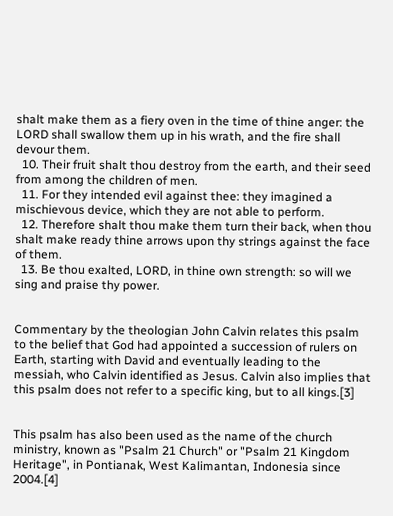shalt make them as a fiery oven in the time of thine anger: the LORD shall swallow them up in his wrath, and the fire shall devour them.
  10. Their fruit shalt thou destroy from the earth, and their seed from among the children of men.
  11. For they intended evil against thee: they imagined a mischievous device, which they are not able to perform.
  12. Therefore shalt thou make them turn their back, when thou shalt make ready thine arrows upon thy strings against the face of them.
  13. Be thou exalted, LORD, in thine own strength: so will we sing and praise thy power.


Commentary by the theologian John Calvin relates this psalm to the belief that God had appointed a succession of rulers on Earth, starting with David and eventually leading to the messiah, who Calvin identified as Jesus. Calvin also implies that this psalm does not refer to a specific king, but to all kings.[3]


This psalm has also been used as the name of the church ministry, known as "Psalm 21 Church" or "Psalm 21 Kingdom Heritage", in Pontianak, West Kalimantan, Indonesia since 2004.[4]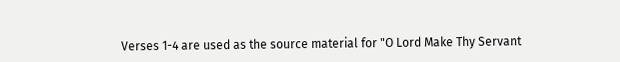Verses 1-4 are used as the source material for "O Lord Make Thy Servant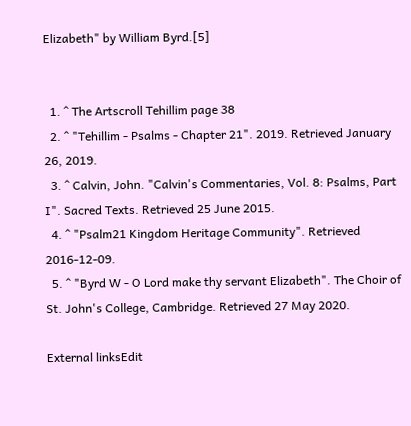Elizabeth" by William Byrd.[5]


  1. ^ The Artscroll Tehillim page 38
  2. ^ "Tehillim - Psalms - Chapter 21". 2019. Retrieved January 26, 2019.
  3. ^ Calvin, John. "Calvin's Commentaries, Vol. 8: Psalms, Part I". Sacred Texts. Retrieved 25 June 2015.
  4. ^ "Psalm21 Kingdom Heritage Community". Retrieved 2016-12-09.
  5. ^ "Byrd W - O Lord make thy servant Elizabeth". The Choir of St. John's College, Cambridge. Retrieved 27 May 2020.

External linksEdit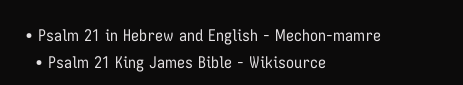• Psalm 21 in Hebrew and English - Mechon-mamre
  • Psalm 21 King James Bible - Wikisource